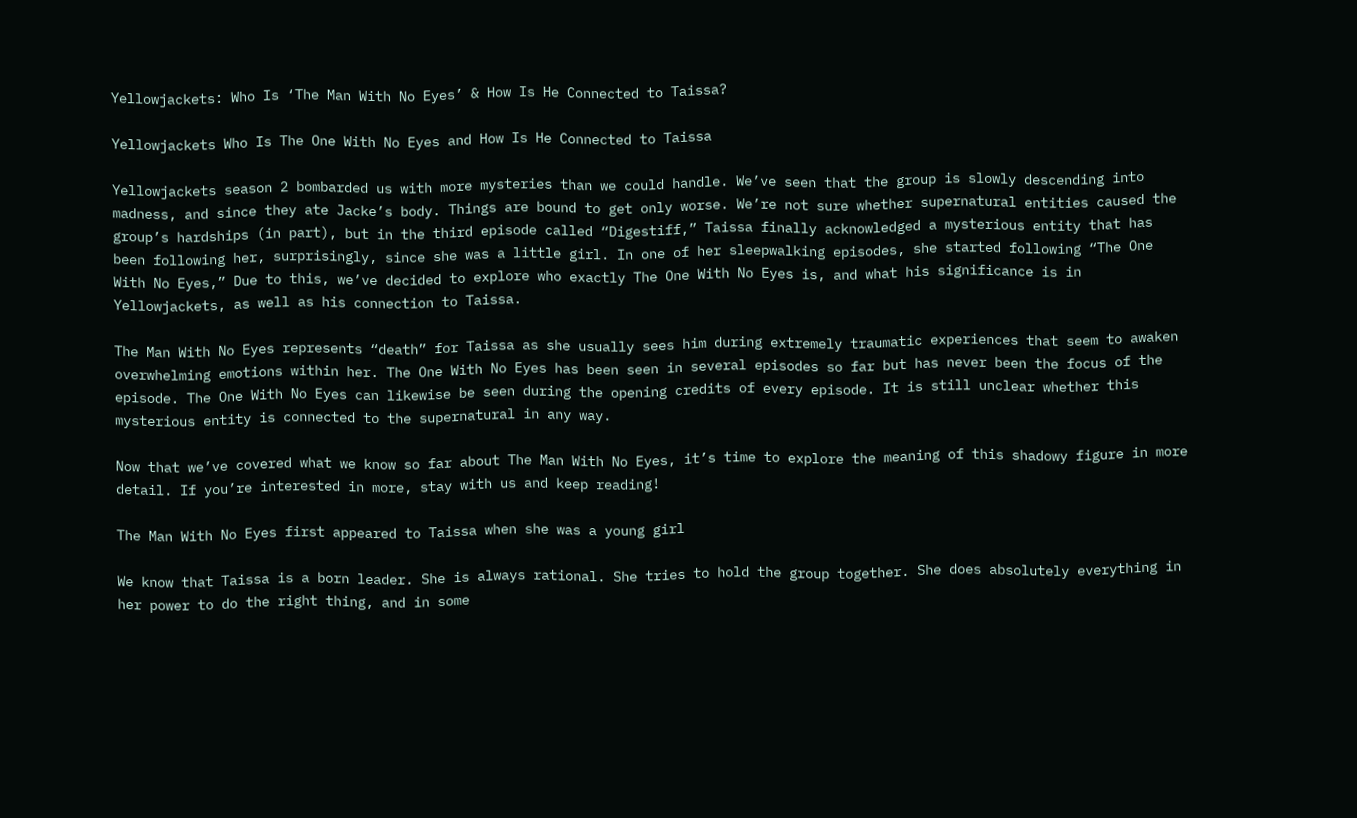Yellowjackets: Who Is ‘The Man With No Eyes’ & How Is He Connected to Taissa?

Yellowjackets Who Is The One With No Eyes and How Is He Connected to Taissa

Yellowjackets season 2 bombarded us with more mysteries than we could handle. We’ve seen that the group is slowly descending into madness, and since they ate Jacke’s body. Things are bound to get only worse. We’re not sure whether supernatural entities caused the group’s hardships (in part), but in the third episode called “Digestiff,” Taissa finally acknowledged a mysterious entity that has been following her, surprisingly, since she was a little girl. In one of her sleepwalking episodes, she started following “The One With No Eyes,” Due to this, we’ve decided to explore who exactly The One With No Eyes is, and what his significance is in Yellowjackets, as well as his connection to Taissa.

The Man With No Eyes represents “death” for Taissa as she usually sees him during extremely traumatic experiences that seem to awaken overwhelming emotions within her. The One With No Eyes has been seen in several episodes so far but has never been the focus of the episode. The One With No Eyes can likewise be seen during the opening credits of every episode. It is still unclear whether this mysterious entity is connected to the supernatural in any way.

Now that we’ve covered what we know so far about The Man With No Eyes, it’s time to explore the meaning of this shadowy figure in more detail. If you’re interested in more, stay with us and keep reading!

The Man With No Eyes first appeared to Taissa when she was a young girl

We know that Taissa is a born leader. She is always rational. She tries to hold the group together. She does absolutely everything in her power to do the right thing, and in some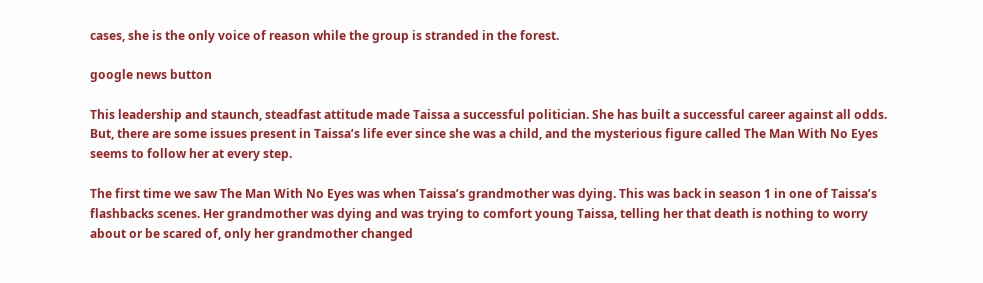cases, she is the only voice of reason while the group is stranded in the forest.

google news button

This leadership and staunch, steadfast attitude made Taissa a successful politician. She has built a successful career against all odds. But, there are some issues present in Taissa’s life ever since she was a child, and the mysterious figure called The Man With No Eyes seems to follow her at every step.

The first time we saw The Man With No Eyes was when Taissa’s grandmother was dying. This was back in season 1 in one of Taissa’s flashbacks scenes. Her grandmother was dying and was trying to comfort young Taissa, telling her that death is nothing to worry about or be scared of, only her grandmother changed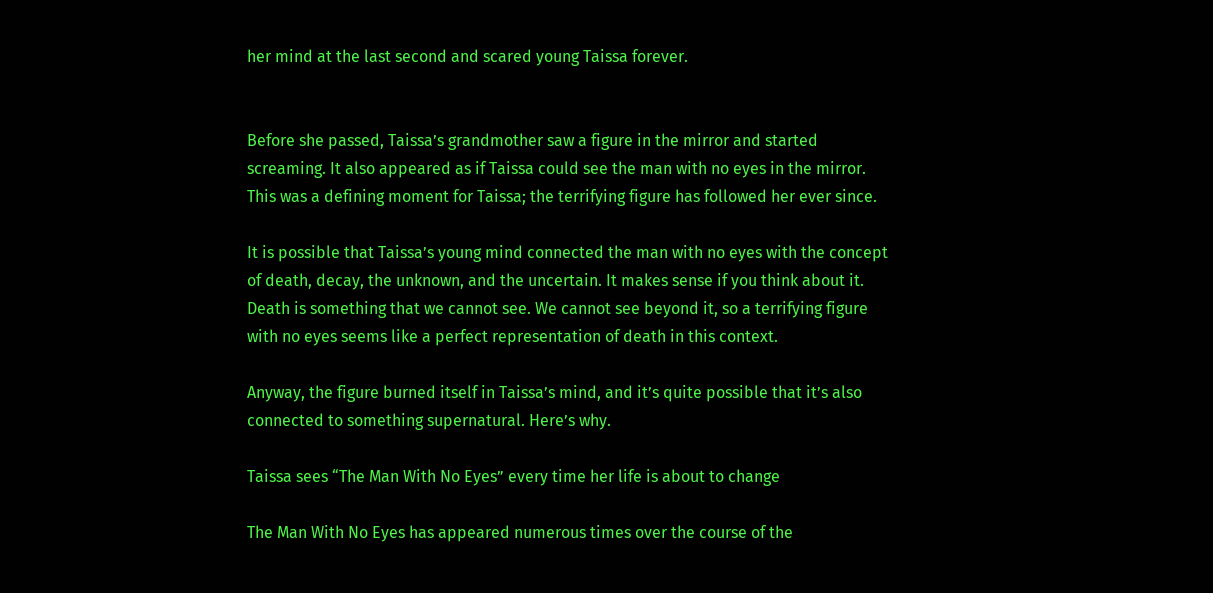her mind at the last second and scared young Taissa forever.


Before she passed, Taissa’s grandmother saw a figure in the mirror and started screaming. It also appeared as if Taissa could see the man with no eyes in the mirror. This was a defining moment for Taissa; the terrifying figure has followed her ever since.

It is possible that Taissa’s young mind connected the man with no eyes with the concept of death, decay, the unknown, and the uncertain. It makes sense if you think about it. Death is something that we cannot see. We cannot see beyond it, so a terrifying figure with no eyes seems like a perfect representation of death in this context.

Anyway, the figure burned itself in Taissa’s mind, and it’s quite possible that it’s also connected to something supernatural. Here’s why.

Taissa sees “The Man With No Eyes” every time her life is about to change

The Man With No Eyes has appeared numerous times over the course of the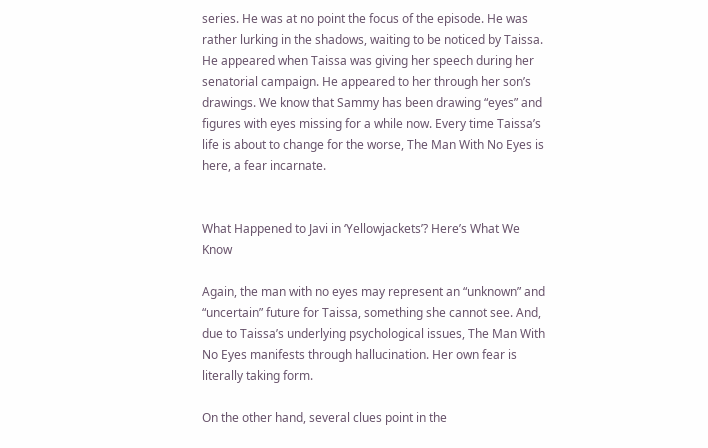series. He was at no point the focus of the episode. He was rather lurking in the shadows, waiting to be noticed by Taissa. He appeared when Taissa was giving her speech during her senatorial campaign. He appeared to her through her son’s drawings. We know that Sammy has been drawing “eyes” and figures with eyes missing for a while now. Every time Taissa’s life is about to change for the worse, The Man With No Eyes is here, a fear incarnate.


What Happened to Javi in ‘Yellowjackets’? Here’s What We Know

Again, the man with no eyes may represent an “unknown” and “uncertain” future for Taissa, something she cannot see. And, due to Taissa’s underlying psychological issues, The Man With No Eyes manifests through hallucination. Her own fear is literally taking form.

On the other hand, several clues point in the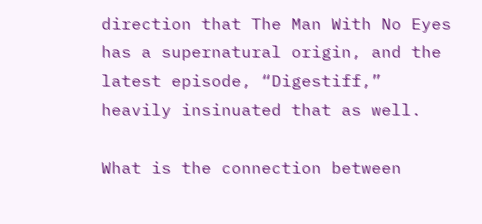direction that The Man With No Eyes has a supernatural origin, and the latest episode, “Digestiff,” heavily insinuated that as well.

What is the connection between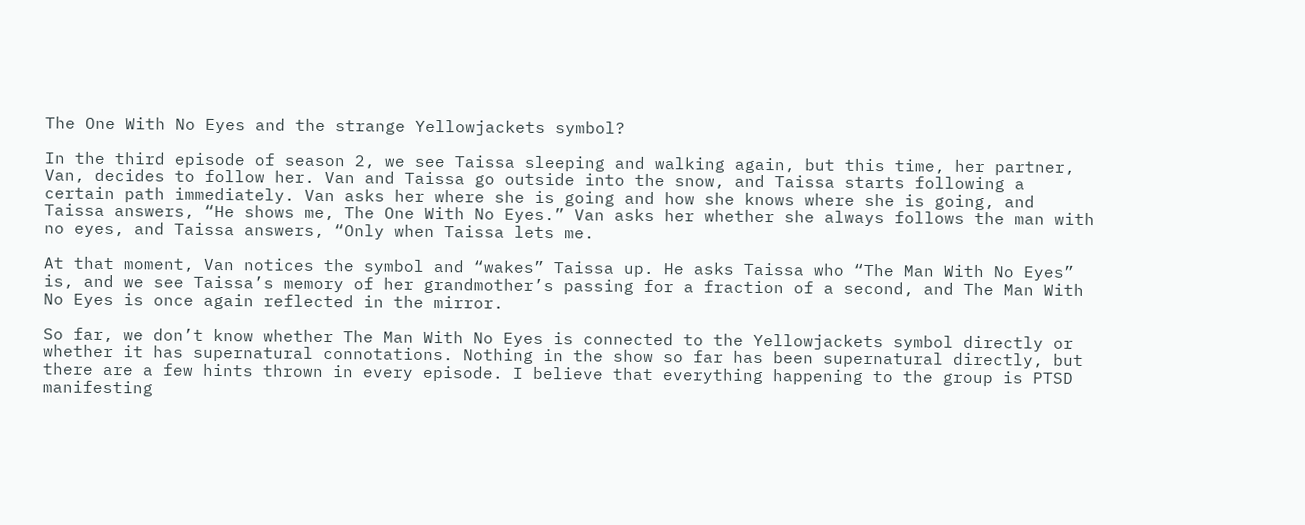The One With No Eyes and the strange Yellowjackets symbol?

In the third episode of season 2, we see Taissa sleeping and walking again, but this time, her partner, Van, decides to follow her. Van and Taissa go outside into the snow, and Taissa starts following a certain path immediately. Van asks her where she is going and how she knows where she is going, and Taissa answers, “He shows me, The One With No Eyes.” Van asks her whether she always follows the man with no eyes, and Taissa answers, “Only when Taissa lets me.

At that moment, Van notices the symbol and “wakes” Taissa up. He asks Taissa who “The Man With No Eyes” is, and we see Taissa’s memory of her grandmother’s passing for a fraction of a second, and The Man With No Eyes is once again reflected in the mirror.

So far, we don’t know whether The Man With No Eyes is connected to the Yellowjackets symbol directly or whether it has supernatural connotations. Nothing in the show so far has been supernatural directly, but there are a few hints thrown in every episode. I believe that everything happening to the group is PTSD manifesting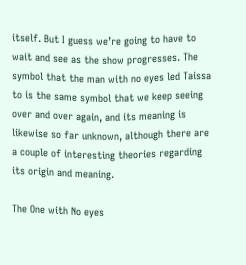itself. But I guess we’re going to have to wait and see as the show progresses. The symbol that the man with no eyes led Taissa to is the same symbol that we keep seeing over and over again, and its meaning is likewise so far unknown, although there are a couple of interesting theories regarding its origin and meaning.

The One with No eyes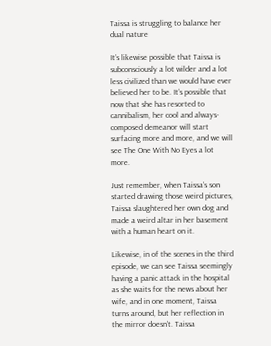Taissa is struggling to balance her dual nature

It’s likewise possible that Taissa is subconsciously a lot wilder and a lot less civilized than we would have ever believed her to be. It’s possible that now that she has resorted to cannibalism, her cool and always-composed demeanor will start surfacing more and more, and we will see The One With No Eyes a lot more.

Just remember, when Taissa’s son started drawing those weird pictures, Taissa slaughtered her own dog and made a weird altar in her basement with a human heart on it.

Likewise, in of the scenes in the third episode, we can see Taissa seemingly having a panic attack in the hospital as she waits for the news about her wife, and in one moment, Taissa turns around, but her reflection in the mirror doesn’t. Taissa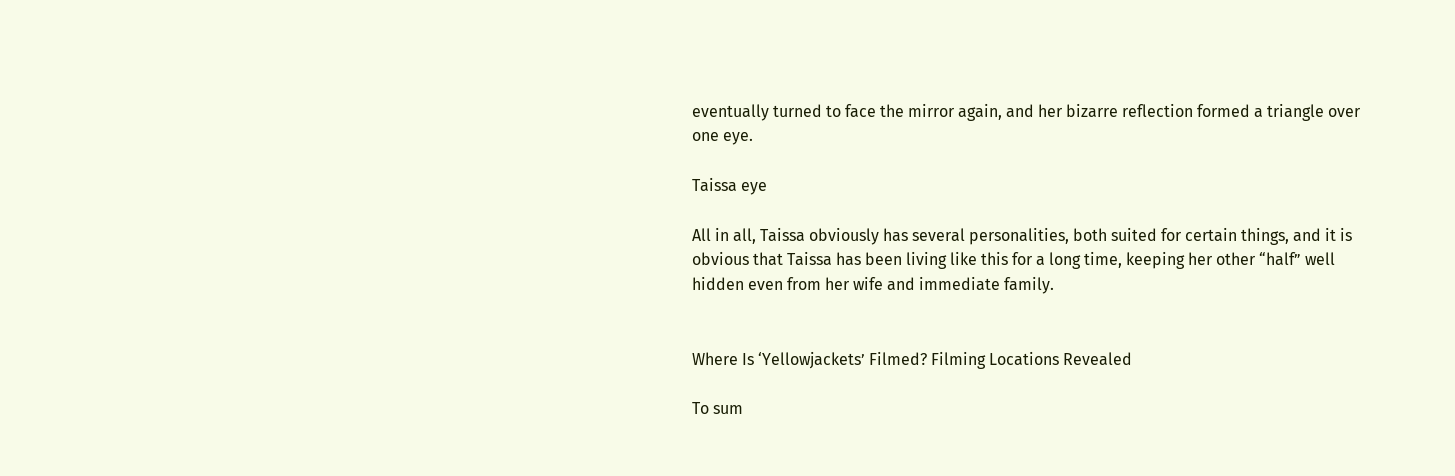eventually turned to face the mirror again, and her bizarre reflection formed a triangle over one eye.

Taissa eye

All in all, Taissa obviously has several personalities, both suited for certain things, and it is obvious that Taissa has been living like this for a long time, keeping her other “half” well hidden even from her wife and immediate family.


Where Is ‘Yellowjackets’ Filmed? Filming Locations Revealed

To sum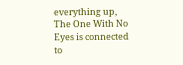everything up, The One With No Eyes is connected to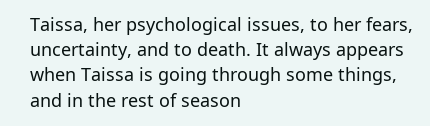Taissa, her psychological issues, to her fears, uncertainty, and to death. It always appears when Taissa is going through some things, and in the rest of season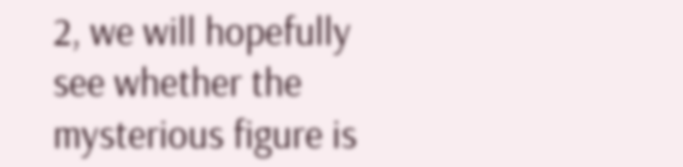2, we will hopefully see whether the mysterious figure is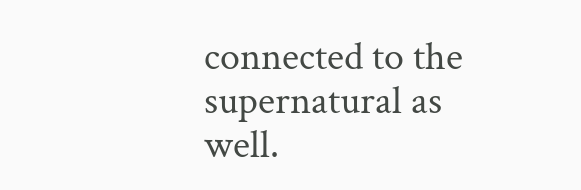connected to the supernatural as well.